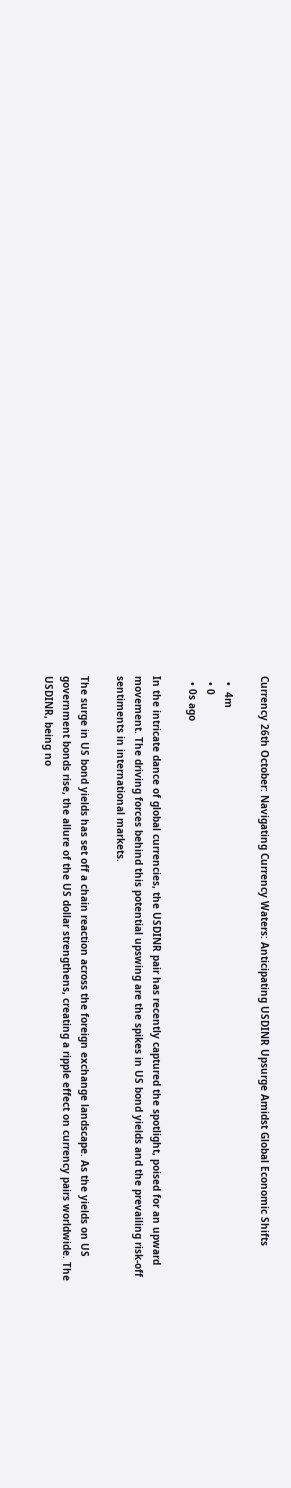Currency 26th October: Navigating Currency Waters: Anticipating USDINR Upsurge Amidst Global Economic Shifts

  •  4m
  • 0
  • 0s ago

In the intricate dance of global currencies, the USDINR pair has recently captured the spotlight, poised for an upward movement. The driving forces behind this potential upswing are the spikes in US bond yields and the prevailing risk-off sentiments in international markets.

The surge in US bond yields has set off a chain reaction across the foreign exchange landscape. As the yields on US government bonds rise, the allure of the US dollar strengthens, creating a ripple effect on currency pairs worldwide. The USDINR, being no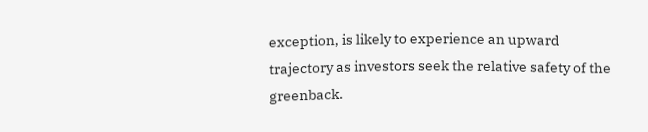exception, is likely to experience an upward trajectory as investors seek the relative safety of the greenback.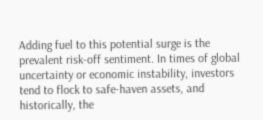Adding fuel to this potential surge is the prevalent risk-off sentiment. In times of global uncertainty or economic instability, investors tend to flock to safe-haven assets, and historically, the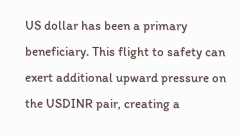US dollar has been a primary beneficiary. This flight to safety can exert additional upward pressure on the USDINR pair, creating a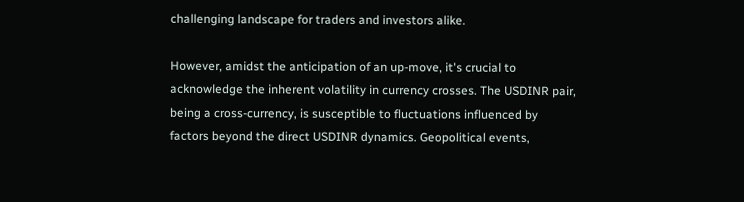challenging landscape for traders and investors alike.

However, amidst the anticipation of an up-move, it's crucial to acknowledge the inherent volatility in currency crosses. The USDINR pair, being a cross-currency, is susceptible to fluctuations influenced by factors beyond the direct USDINR dynamics. Geopolitical events,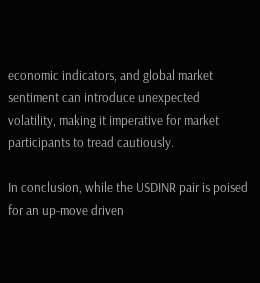economic indicators, and global market sentiment can introduce unexpected volatility, making it imperative for market participants to tread cautiously.

In conclusion, while the USDINR pair is poised for an up-move driven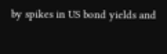by spikes in US bond yields and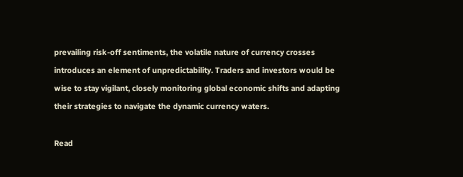prevailing risk-off sentiments, the volatile nature of currency crosses introduces an element of unpredictability. Traders and investors would be wise to stay vigilant, closely monitoring global economic shifts and adapting their strategies to navigate the dynamic currency waters.

Read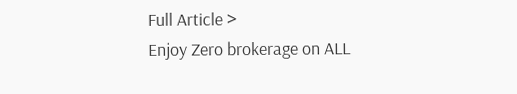Full Article >
Enjoy Zero brokerage on ALL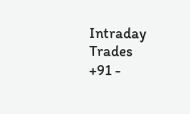Intraday Trades
+91 -